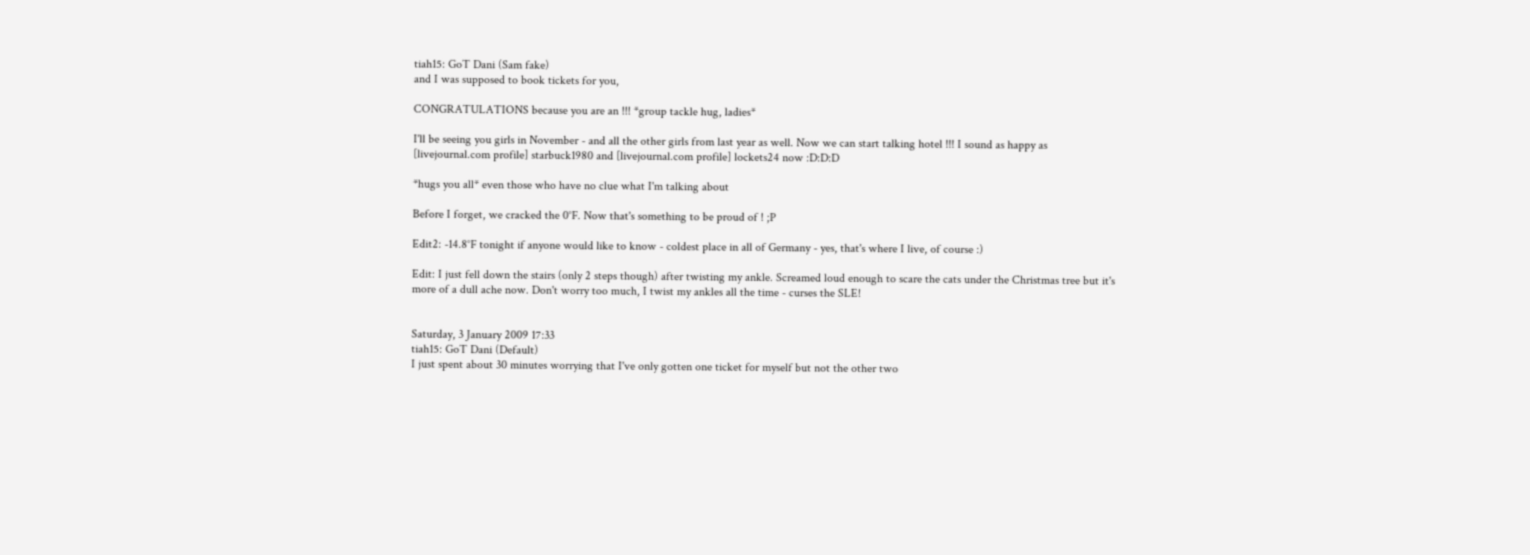tiah15: GoT Dani (Sam fake)
and I was supposed to book tickets for you,

CONGRATULATIONS because you are an !!! *group tackle hug, ladies*

I'll be seeing you girls in November - and all the other girls from last year as well. Now we can start talking hotel !!! I sound as happy as [livejournal.com profile] starbuck1980 and [livejournal.com profile] lockets24 now :D:D:D

*hugs you all* even those who have no clue what I'm talking about

Before I forget, we cracked the 0°F. Now that's something to be proud of ! ;P

Edit2: -14.8°F tonight if anyone would like to know - coldest place in all of Germany - yes, that's where I live, of course :)

Edit: I just fell down the stairs (only 2 steps though) after twisting my ankle. Screamed loud enough to scare the cats under the Christmas tree but it's more of a dull ache now. Don't worry too much, I twist my ankles all the time - curses the SLE!


Saturday, 3 January 2009 17:33
tiah15: GoT Dani (Default)
I just spent about 30 minutes worrying that I've only gotten one ticket for myself but not the other two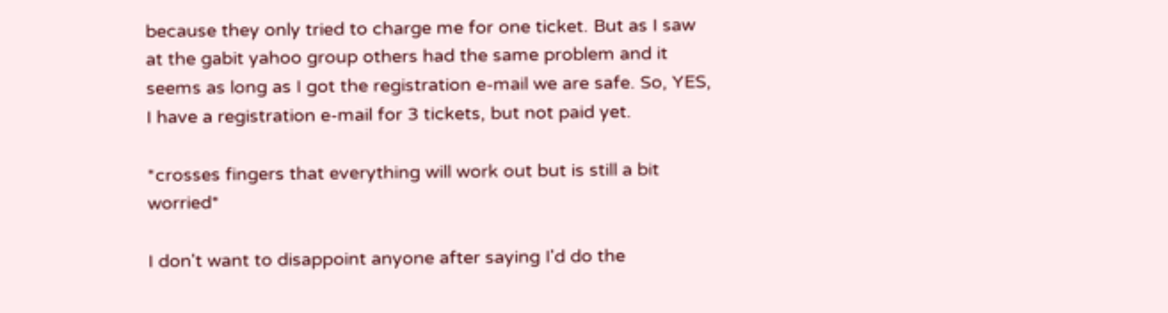because they only tried to charge me for one ticket. But as I saw at the gabit yahoo group others had the same problem and it seems as long as I got the registration e-mail we are safe. So, YES, I have a registration e-mail for 3 tickets, but not paid yet.

*crosses fingers that everything will work out but is still a bit worried*

I don't want to disappoint anyone after saying I'd do the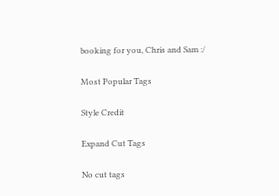booking for you, Chris and Sam :/

Most Popular Tags

Style Credit

Expand Cut Tags

No cut tags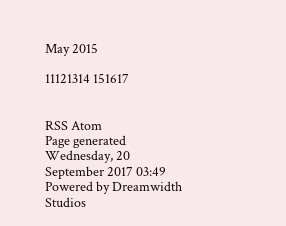May 2015

11121314 151617


RSS Atom
Page generated Wednesday, 20 September 2017 03:49
Powered by Dreamwidth Studios